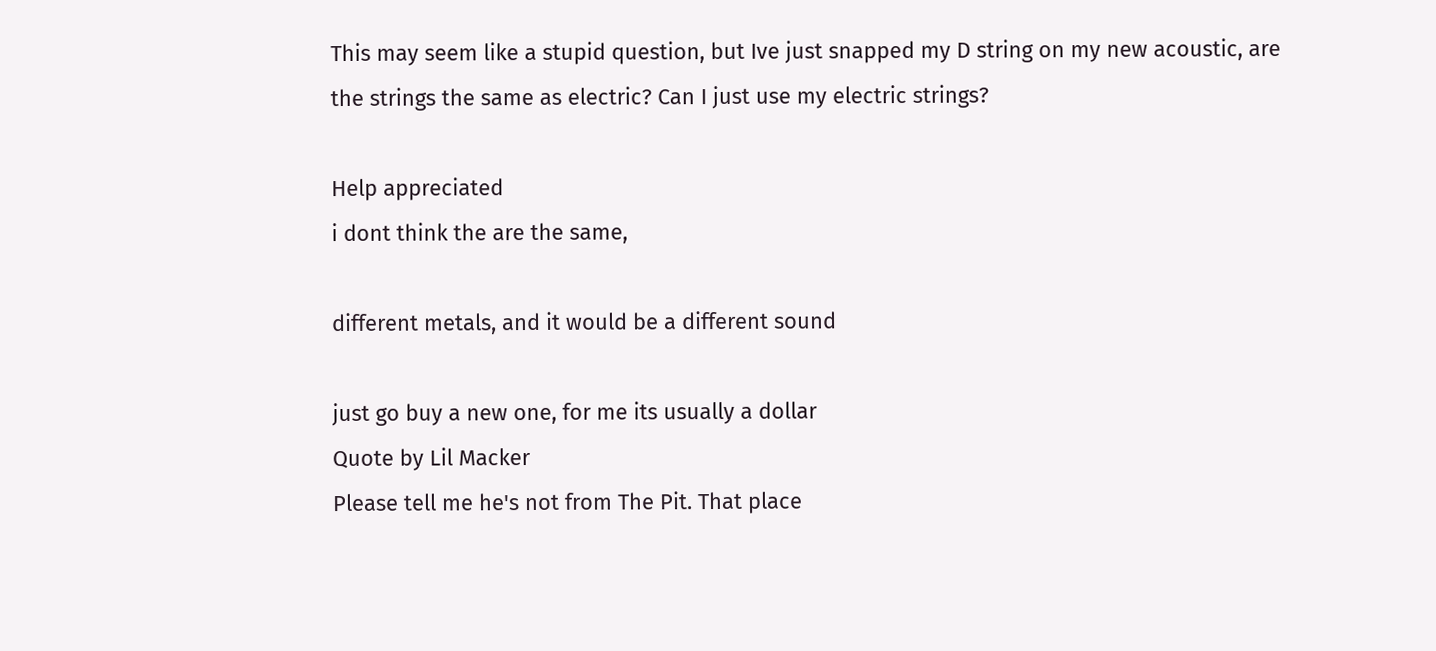This may seem like a stupid question, but Ive just snapped my D string on my new acoustic, are the strings the same as electric? Can I just use my electric strings?

Help appreciated
i dont think the are the same,

different metals, and it would be a different sound

just go buy a new one, for me its usually a dollar
Quote by Lil Macker
Please tell me he's not from The Pit. That place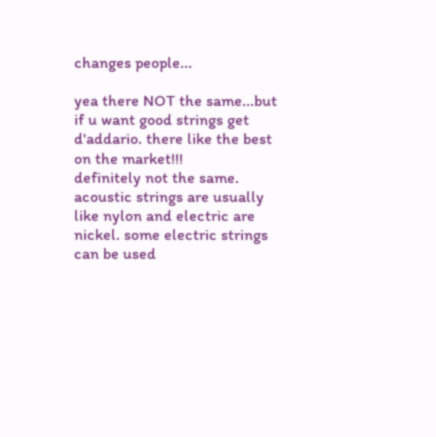changes people...

yea there NOT the same...but if u want good strings get d'addario. there like the best on the market!!!
definitely not the same. acoustic strings are usually like nylon and electric are nickel. some electric strings can be used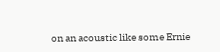on an acoustic like some Ernie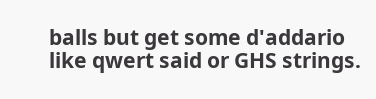balls but get some d'addario like qwert said or GHS strings.